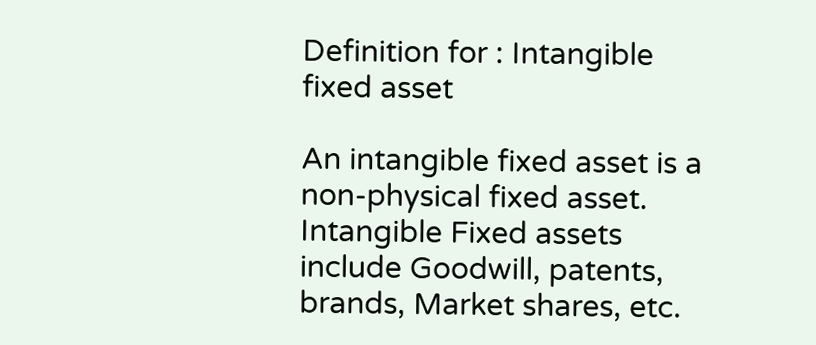Definition for : Intangible fixed asset

An intangible fixed asset is a non-physical fixed asset. Intangible Fixed assets include Goodwill, patents, brands, Market shares, etc.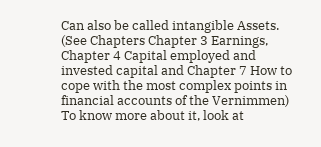Can also be called intangible Assets.
(See Chapters Chapter 3 Earnings, Chapter 4 Capital employed and invested capital and Chapter 7 How to cope with the most complex points in financial accounts of the Vernimmen)
To know more about it, look at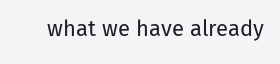what we have already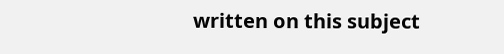written on this subject